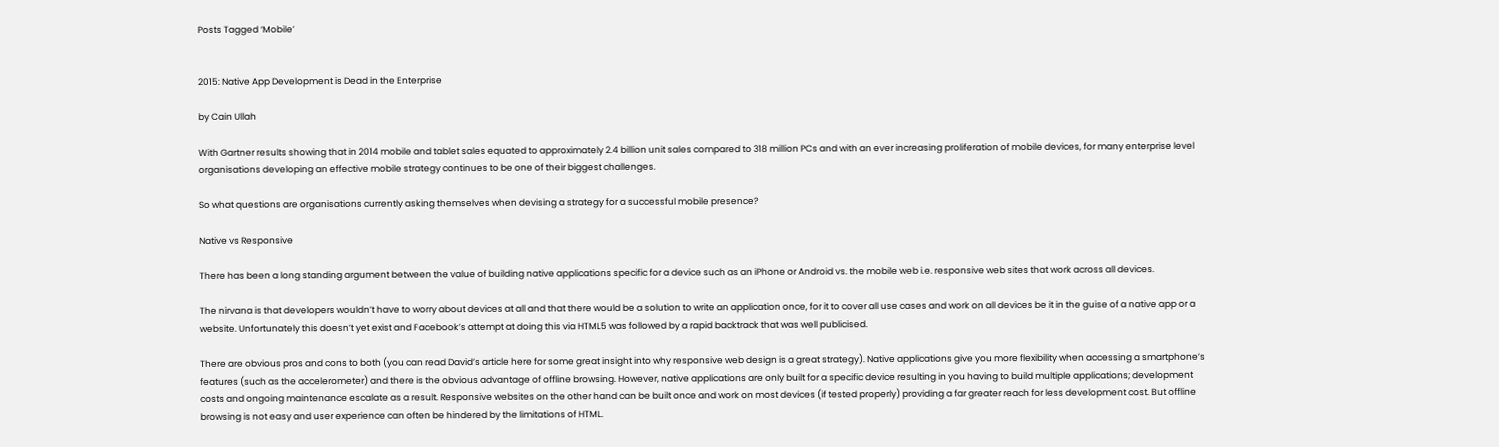Posts Tagged ‘Mobile’


2015: Native App Development is Dead in the Enterprise

by Cain Ullah

With Gartner results showing that in 2014 mobile and tablet sales equated to approximately 2.4 billion unit sales compared to 318 million PCs and with an ever increasing proliferation of mobile devices, for many enterprise level organisations developing an effective mobile strategy continues to be one of their biggest challenges.

So what questions are organisations currently asking themselves when devising a strategy for a successful mobile presence?

Native vs Responsive

There has been a long standing argument between the value of building native applications specific for a device such as an iPhone or Android vs. the mobile web i.e. responsive web sites that work across all devices.

The nirvana is that developers wouldn’t have to worry about devices at all and that there would be a solution to write an application once, for it to cover all use cases and work on all devices be it in the guise of a native app or a website. Unfortunately this doesn’t yet exist and Facebook’s attempt at doing this via HTML5 was followed by a rapid backtrack that was well publicised.

There are obvious pros and cons to both (you can read David’s article here for some great insight into why responsive web design is a great strategy). Native applications give you more flexibility when accessing a smartphone’s features (such as the accelerometer) and there is the obvious advantage of offline browsing. However, native applications are only built for a specific device resulting in you having to build multiple applications; development costs and ongoing maintenance escalate as a result. Responsive websites on the other hand can be built once and work on most devices (if tested properly) providing a far greater reach for less development cost. But offline browsing is not easy and user experience can often be hindered by the limitations of HTML.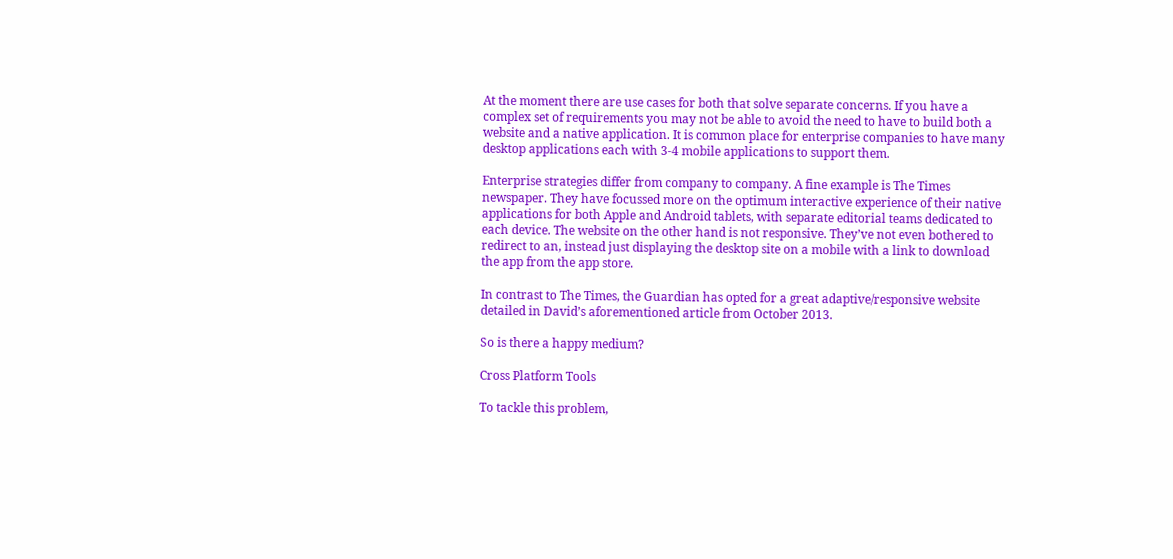At the moment there are use cases for both that solve separate concerns. If you have a complex set of requirements you may not be able to avoid the need to have to build both a website and a native application. It is common place for enterprise companies to have many desktop applications each with 3-4 mobile applications to support them.

Enterprise strategies differ from company to company. A fine example is The Times newspaper. They have focussed more on the optimum interactive experience of their native applications for both Apple and Android tablets, with separate editorial teams dedicated to each device. The website on the other hand is not responsive. They’ve not even bothered to redirect to an, instead just displaying the desktop site on a mobile with a link to download the app from the app store.

In contrast to The Times, the Guardian has opted for a great adaptive/responsive website detailed in David’s aforementioned article from October 2013.

So is there a happy medium?

Cross Platform Tools

To tackle this problem,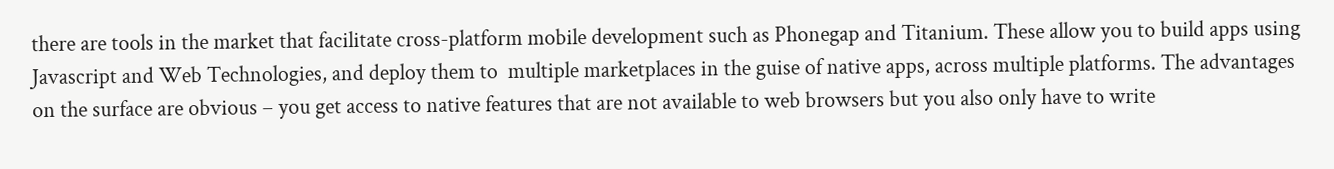there are tools in the market that facilitate cross-platform mobile development such as Phonegap and Titanium. These allow you to build apps using Javascript and Web Technologies, and deploy them to  multiple marketplaces in the guise of native apps, across multiple platforms. The advantages on the surface are obvious – you get access to native features that are not available to web browsers but you also only have to write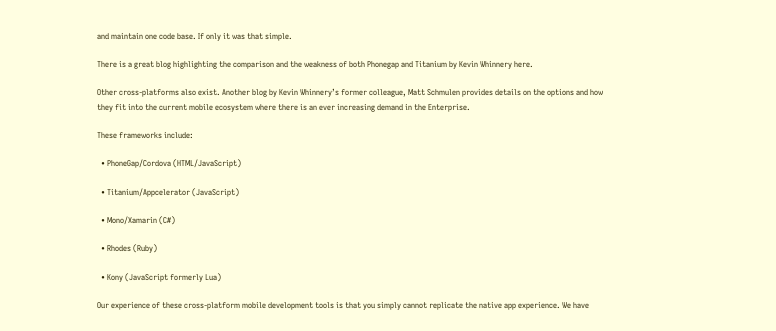and maintain one code base. If only it was that simple.

There is a great blog highlighting the comparison and the weakness of both Phonegap and Titanium by Kevin Whinnery here.

Other cross-platforms also exist. Another blog by Kevin Whinnery’s former colleague, Matt Schmulen provides details on the options and how they fit into the current mobile ecosystem where there is an ever increasing demand in the Enterprise.

These frameworks include:

  • PhoneGap/Cordova (HTML/JavaScript)

  • Titanium/Appcelerator (JavaScript)

  • Mono/Xamarin (C#)

  • Rhodes (Ruby)

  • Kony (JavaScript formerly Lua)

Our experience of these cross-platform mobile development tools is that you simply cannot replicate the native app experience. We have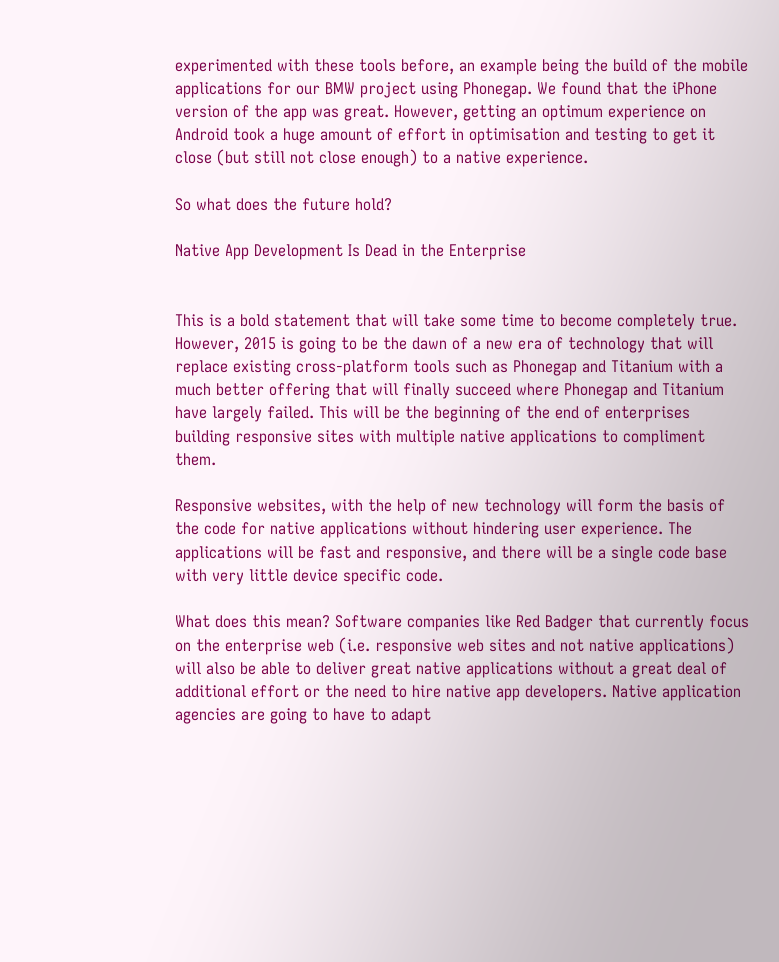experimented with these tools before, an example being the build of the mobile applications for our BMW project using Phonegap. We found that the iPhone version of the app was great. However, getting an optimum experience on Android took a huge amount of effort in optimisation and testing to get it close (but still not close enough) to a native experience.

So what does the future hold?

Native App Development Is Dead in the Enterprise


This is a bold statement that will take some time to become completely true. However, 2015 is going to be the dawn of a new era of technology that will replace existing cross-platform tools such as Phonegap and Titanium with a much better offering that will finally succeed where Phonegap and Titanium have largely failed. This will be the beginning of the end of enterprises building responsive sites with multiple native applications to compliment them.

Responsive websites, with the help of new technology will form the basis of the code for native applications without hindering user experience. The applications will be fast and responsive, and there will be a single code base with very little device specific code.

What does this mean? Software companies like Red Badger that currently focus on the enterprise web (i.e. responsive web sites and not native applications) will also be able to deliver great native applications without a great deal of additional effort or the need to hire native app developers. Native application agencies are going to have to adapt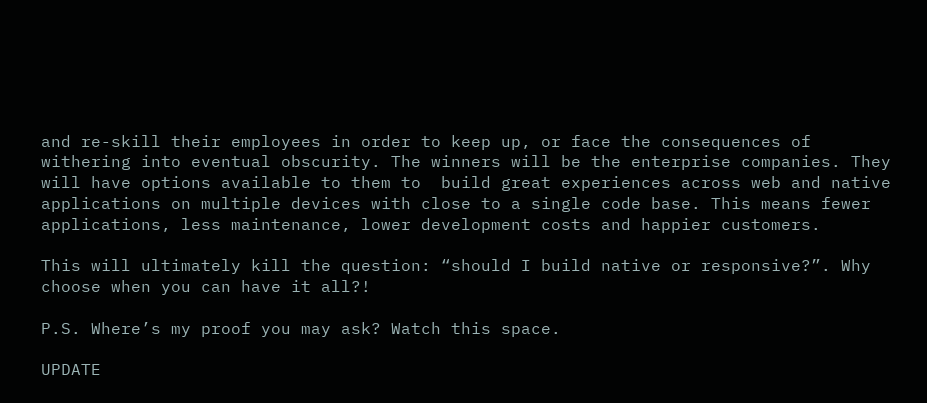and re-skill their employees in order to keep up, or face the consequences of withering into eventual obscurity. The winners will be the enterprise companies. They will have options available to them to  build great experiences across web and native applications on multiple devices with close to a single code base. This means fewer applications, less maintenance, lower development costs and happier customers.

This will ultimately kill the question: “should I build native or responsive?”. Why choose when you can have it all?!

P.S. Where’s my proof you may ask? Watch this space.

UPDATE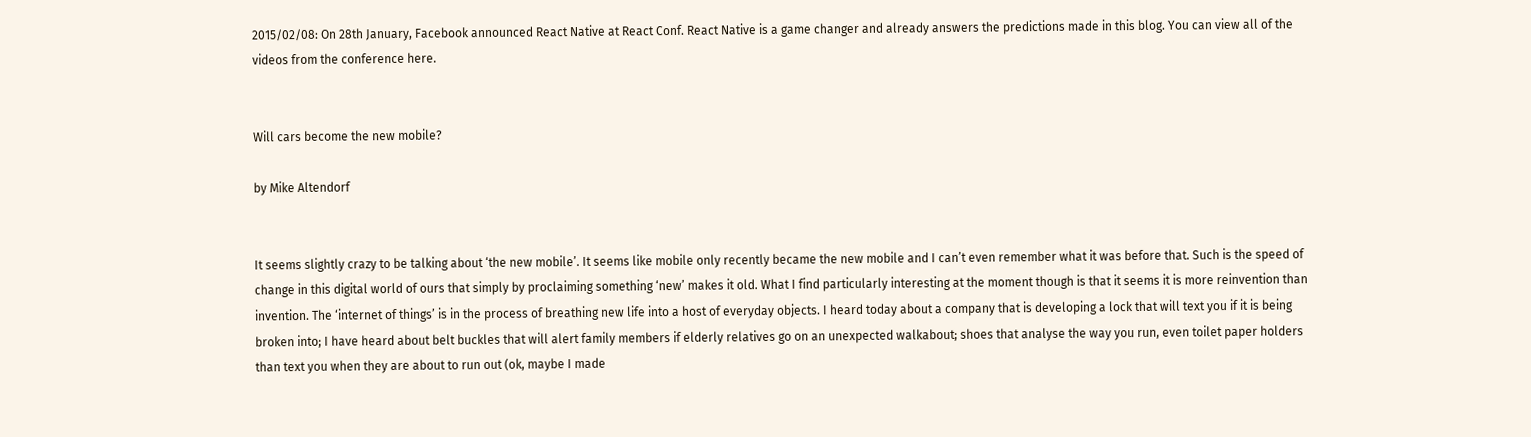2015/02/08: On 28th January, Facebook announced React Native at React Conf. React Native is a game changer and already answers the predictions made in this blog. You can view all of the videos from the conference here.


Will cars become the new mobile?

by Mike Altendorf


It seems slightly crazy to be talking about ‘the new mobile’. It seems like mobile only recently became the new mobile and I can’t even remember what it was before that. Such is the speed of change in this digital world of ours that simply by proclaiming something ‘new’ makes it old. What I find particularly interesting at the moment though is that it seems it is more reinvention than invention. The ‘internet of things’ is in the process of breathing new life into a host of everyday objects. I heard today about a company that is developing a lock that will text you if it is being broken into; I have heard about belt buckles that will alert family members if elderly relatives go on an unexpected walkabout; shoes that analyse the way you run, even toilet paper holders than text you when they are about to run out (ok, maybe I made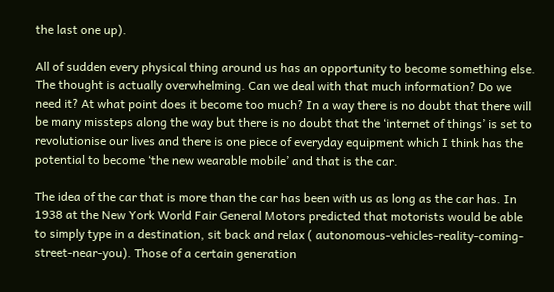the last one up).

All of sudden every physical thing around us has an opportunity to become something else. The thought is actually overwhelming. Can we deal with that much information? Do we need it? At what point does it become too much? In a way there is no doubt that there will be many missteps along the way but there is no doubt that the ‘internet of things’ is set to revolutionise our lives and there is one piece of everyday equipment which I think has the potential to become ‘the new wearable mobile’ and that is the car.

The idea of the car that is more than the car has been with us as long as the car has. In 1938 at the New York World Fair General Motors predicted that motorists would be able to simply type in a destination, sit back and relax ( autonomous-vehicles-reality-coming-street-near-you). Those of a certain generation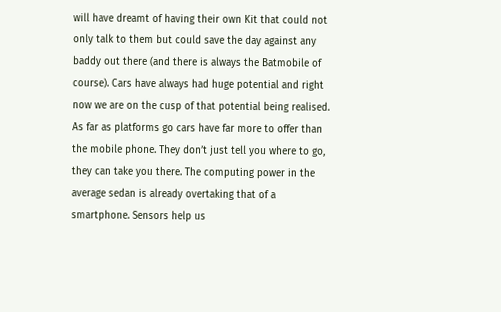will have dreamt of having their own Kit that could not only talk to them but could save the day against any baddy out there (and there is always the Batmobile of course). Cars have always had huge potential and right now we are on the cusp of that potential being realised. As far as platforms go cars have far more to offer than the mobile phone. They don’t just tell you where to go, they can take you there. The computing power in the average sedan is already overtaking that of a smartphone. Sensors help us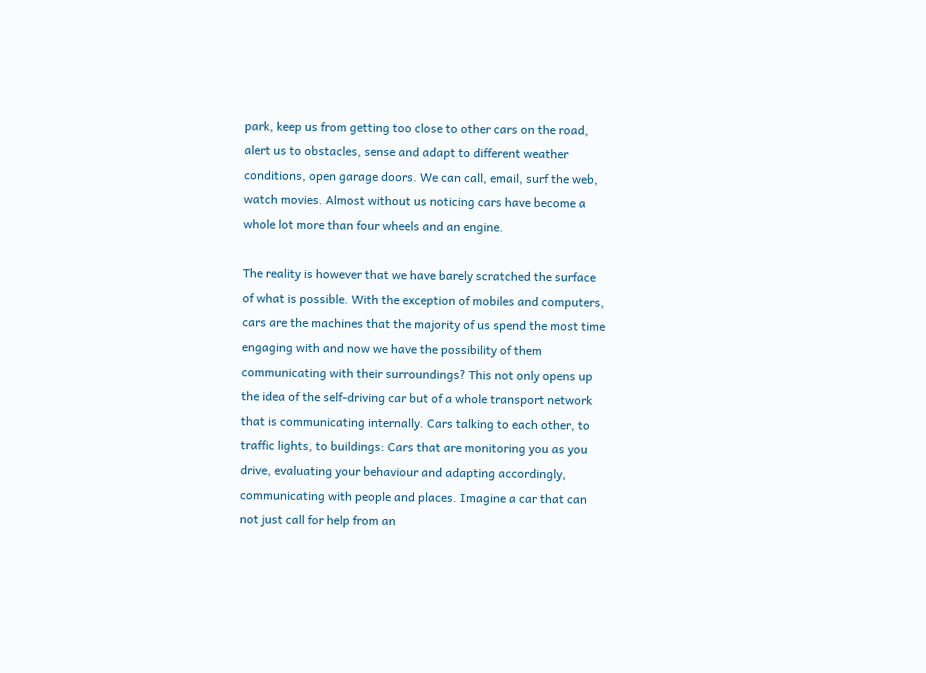park, keep us from getting too close to other cars on the road, alert us to obstacles, sense and adapt to different weather conditions, open garage doors. We can call, email, surf the web, watch movies. Almost without us noticing cars have become a whole lot more than four wheels and an engine.

The reality is however that we have barely scratched the surface of what is possible. With the exception of mobiles and computers, cars are the machines that the majority of us spend the most time engaging with and now we have the possibility of them communicating with their surroundings? This not only opens up the idea of the self-driving car but of a whole transport network that is communicating internally. Cars talking to each other, to traffic lights, to buildings: Cars that are monitoring you as you drive, evaluating your behaviour and adapting accordingly, communicating with people and places. Imagine a car that can not just call for help from an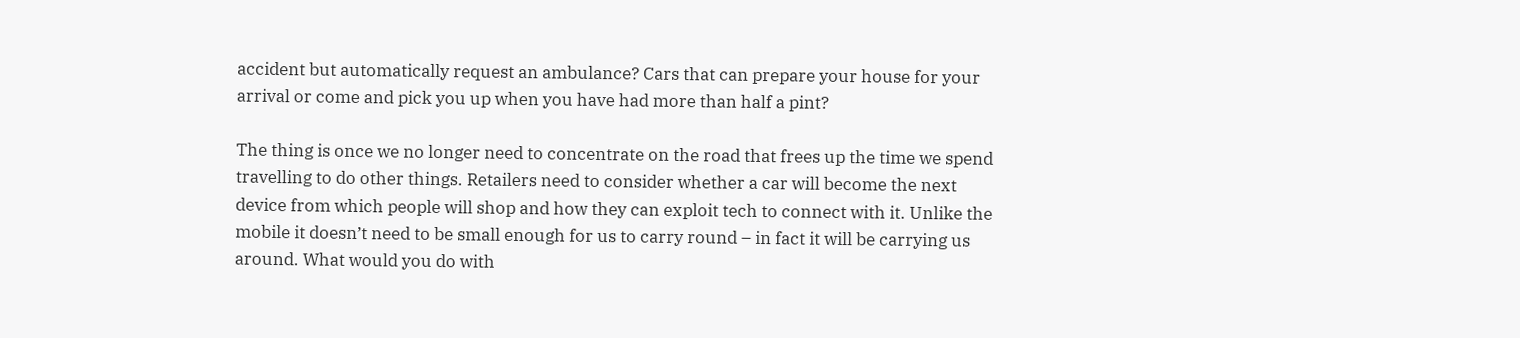accident but automatically request an ambulance? Cars that can prepare your house for your arrival or come and pick you up when you have had more than half a pint?

The thing is once we no longer need to concentrate on the road that frees up the time we spend travelling to do other things. Retailers need to consider whether a car will become the next device from which people will shop and how they can exploit tech to connect with it. Unlike the mobile it doesn’t need to be small enough for us to carry round – in fact it will be carrying us around. What would you do with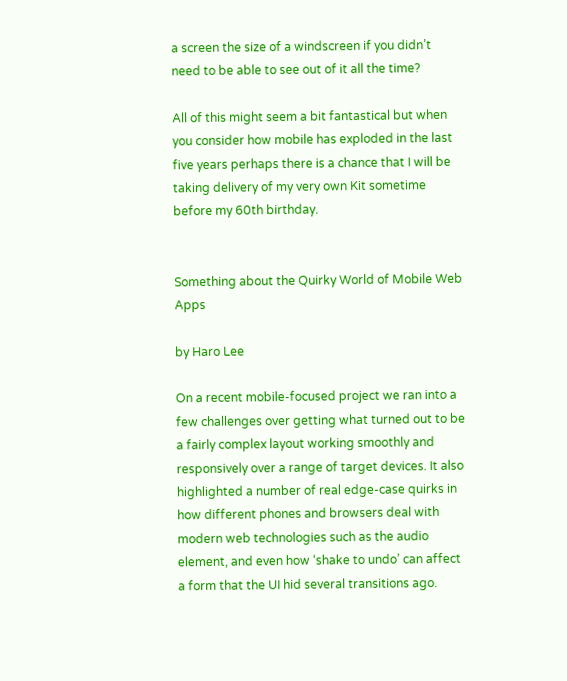a screen the size of a windscreen if you didn’t need to be able to see out of it all the time?

All of this might seem a bit fantastical but when you consider how mobile has exploded in the last five years perhaps there is a chance that I will be taking delivery of my very own Kit sometime before my 60th birthday.


Something about the Quirky World of Mobile Web Apps

by Haro Lee

On a recent mobile-focused project we ran into a few challenges over getting what turned out to be a fairly complex layout working smoothly and responsively over a range of target devices. It also highlighted a number of real edge-case quirks in how different phones and browsers deal with modern web technologies such as the audio element, and even how ‘shake to undo’ can affect a form that the UI hid several transitions ago.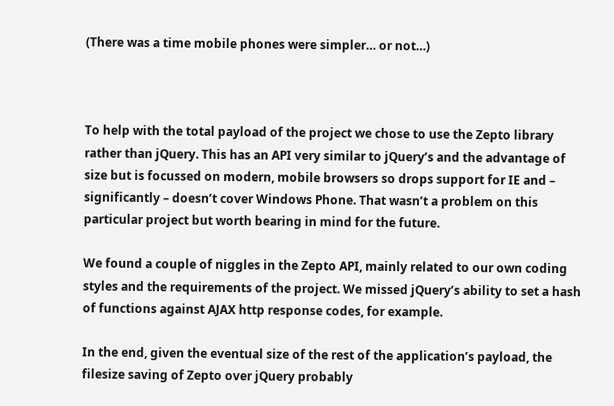(There was a time mobile phones were simpler… or not…)



To help with the total payload of the project we chose to use the Zepto library rather than jQuery. This has an API very similar to jQuery’s and the advantage of size but is focussed on modern, mobile browsers so drops support for IE and – significantly – doesn’t cover Windows Phone. That wasn’t a problem on this particular project but worth bearing in mind for the future.

We found a couple of niggles in the Zepto API, mainly related to our own coding styles and the requirements of the project. We missed jQuery’s ability to set a hash of functions against AJAX http response codes, for example.

In the end, given the eventual size of the rest of the application’s payload, the filesize saving of Zepto over jQuery probably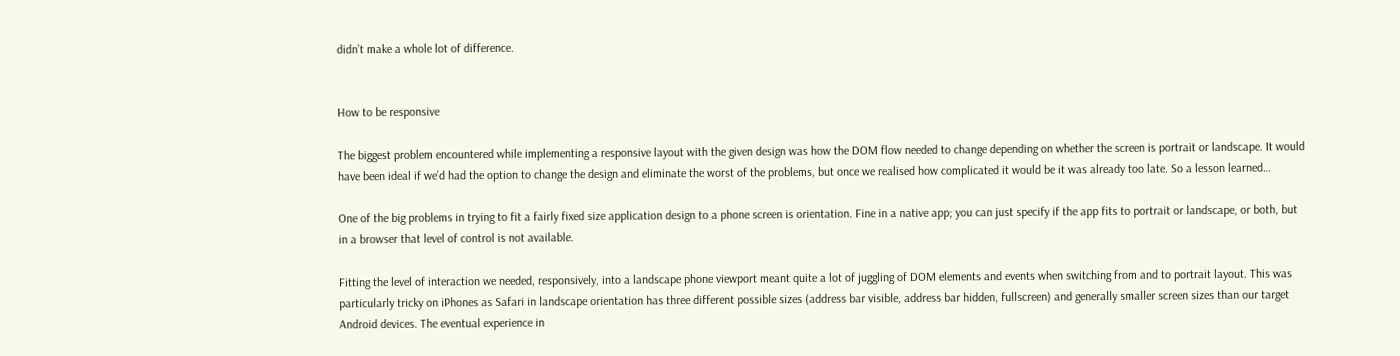didn’t make a whole lot of difference.


How to be responsive

The biggest problem encountered while implementing a responsive layout with the given design was how the DOM flow needed to change depending on whether the screen is portrait or landscape. It would have been ideal if we’d had the option to change the design and eliminate the worst of the problems, but once we realised how complicated it would be it was already too late. So a lesson learned…

One of the big problems in trying to fit a fairly fixed size application design to a phone screen is orientation. Fine in a native app; you can just specify if the app fits to portrait or landscape, or both, but in a browser that level of control is not available.

Fitting the level of interaction we needed, responsively, into a landscape phone viewport meant quite a lot of juggling of DOM elements and events when switching from and to portrait layout. This was particularly tricky on iPhones as Safari in landscape orientation has three different possible sizes (address bar visible, address bar hidden, fullscreen) and generally smaller screen sizes than our target Android devices. The eventual experience in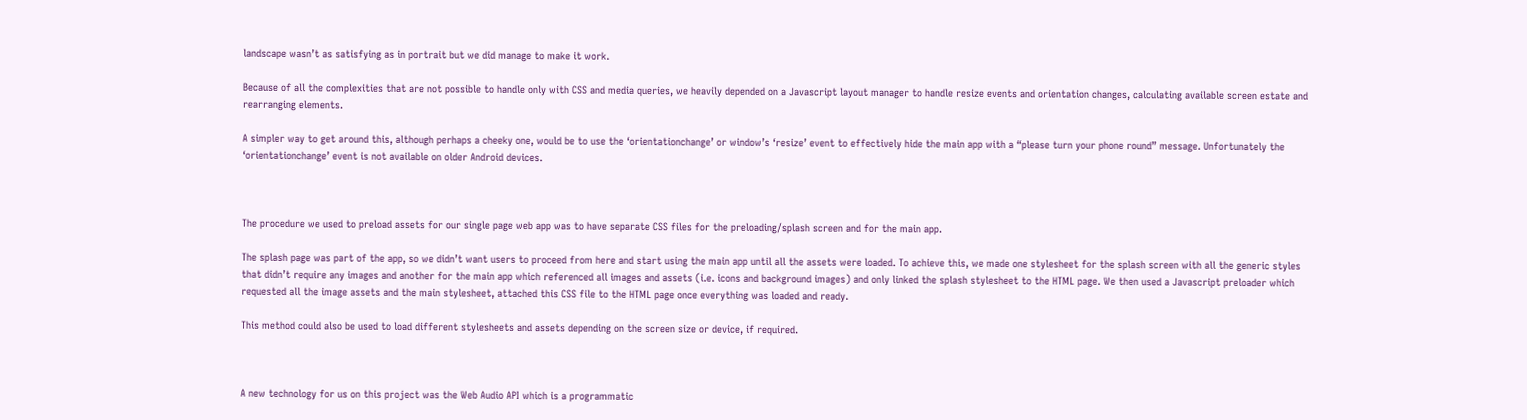landscape wasn’t as satisfying as in portrait but we did manage to make it work.

Because of all the complexities that are not possible to handle only with CSS and media queries, we heavily depended on a Javascript layout manager to handle resize events and orientation changes, calculating available screen estate and rearranging elements.

A simpler way to get around this, although perhaps a cheeky one, would be to use the ‘orientationchange’ or window’s ‘resize’ event to effectively hide the main app with a “please turn your phone round” message. Unfortunately the ‘orientationchange’ event is not available on older Android devices.



The procedure we used to preload assets for our single page web app was to have separate CSS files for the preloading/splash screen and for the main app.

The splash page was part of the app, so we didn’t want users to proceed from here and start using the main app until all the assets were loaded. To achieve this, we made one stylesheet for the splash screen with all the generic styles that didn’t require any images and another for the main app which referenced all images and assets (i.e. icons and background images) and only linked the splash stylesheet to the HTML page. We then used a Javascript preloader which requested all the image assets and the main stylesheet, attached this CSS file to the HTML page once everything was loaded and ready.

This method could also be used to load different stylesheets and assets depending on the screen size or device, if required.



A new technology for us on this project was the Web Audio API which is a programmatic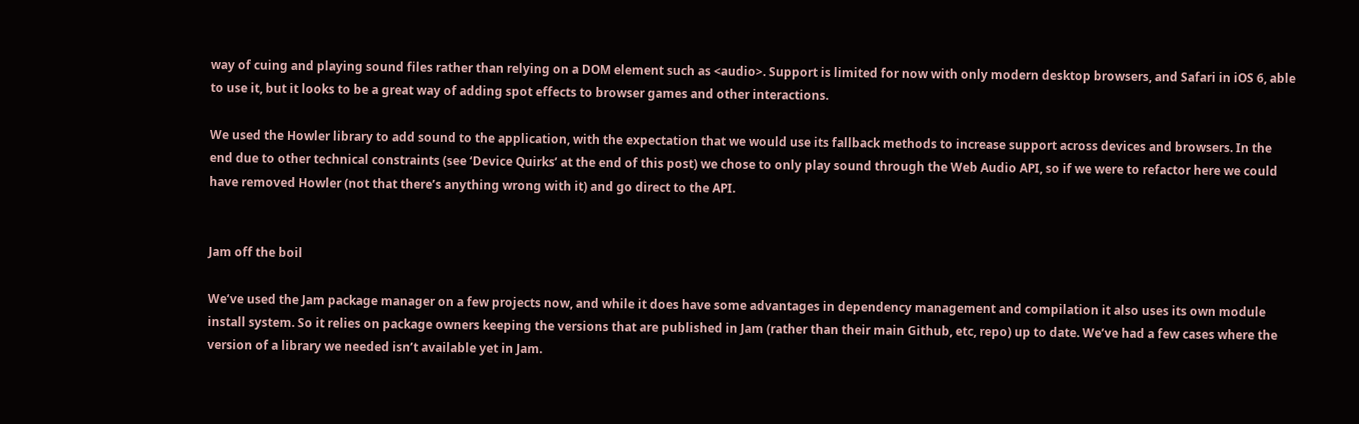way of cuing and playing sound files rather than relying on a DOM element such as <audio>. Support is limited for now with only modern desktop browsers, and Safari in iOS 6, able to use it, but it looks to be a great way of adding spot effects to browser games and other interactions.

We used the Howler library to add sound to the application, with the expectation that we would use its fallback methods to increase support across devices and browsers. In the end due to other technical constraints (see ‘Device Quirks’ at the end of this post) we chose to only play sound through the Web Audio API, so if we were to refactor here we could have removed Howler (not that there’s anything wrong with it) and go direct to the API.


Jam off the boil

We’ve used the Jam package manager on a few projects now, and while it does have some advantages in dependency management and compilation it also uses its own module install system. So it relies on package owners keeping the versions that are published in Jam (rather than their main Github, etc, repo) up to date. We’ve had a few cases where the version of a library we needed isn’t available yet in Jam.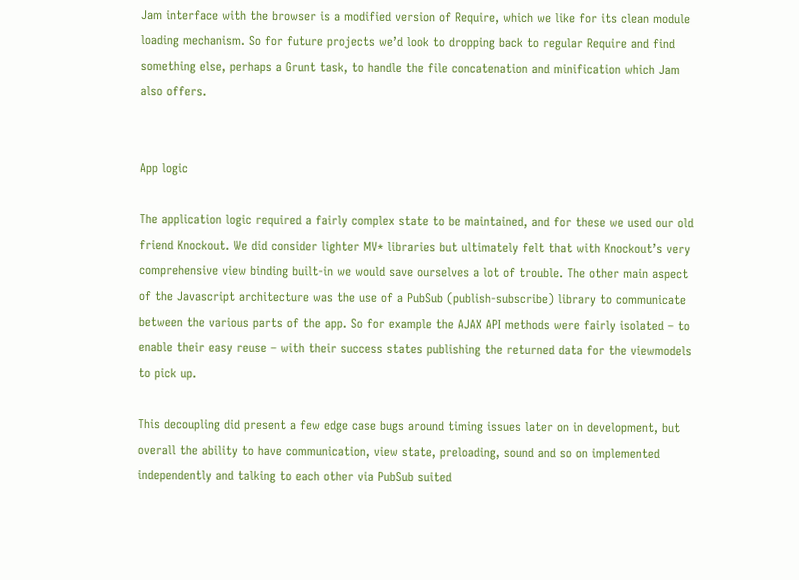Jam interface with the browser is a modified version of Require, which we like for its clean module loading mechanism. So for future projects we’d look to dropping back to regular Require and find something else, perhaps a Grunt task, to handle the file concatenation and minification which Jam also offers.


App logic

The application logic required a fairly complex state to be maintained, and for these we used our old friend Knockout. We did consider lighter MV* libraries but ultimately felt that with Knockout’s very comprehensive view binding built-in we would save ourselves a lot of trouble. The other main aspect of the Javascript architecture was the use of a PubSub (publish-subscribe) library to communicate between the various parts of the app. So for example the AJAX API methods were fairly isolated – to enable their easy reuse – with their success states publishing the returned data for the viewmodels to pick up.

This decoupling did present a few edge case bugs around timing issues later on in development, but overall the ability to have communication, view state, preloading, sound and so on implemented independently and talking to each other via PubSub suited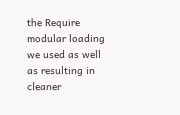the Require modular loading we used as well as resulting in cleaner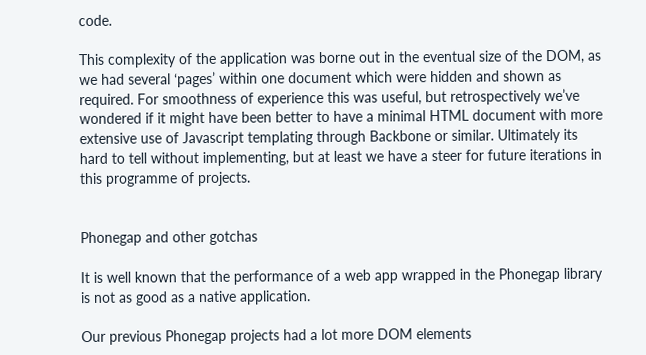code.

This complexity of the application was borne out in the eventual size of the DOM, as we had several ‘pages’ within one document which were hidden and shown as required. For smoothness of experience this was useful, but retrospectively we’ve wondered if it might have been better to have a minimal HTML document with more extensive use of Javascript templating through Backbone or similar. Ultimately its hard to tell without implementing, but at least we have a steer for future iterations in this programme of projects.


Phonegap and other gotchas

It is well known that the performance of a web app wrapped in the Phonegap library is not as good as a native application.

Our previous Phonegap projects had a lot more DOM elements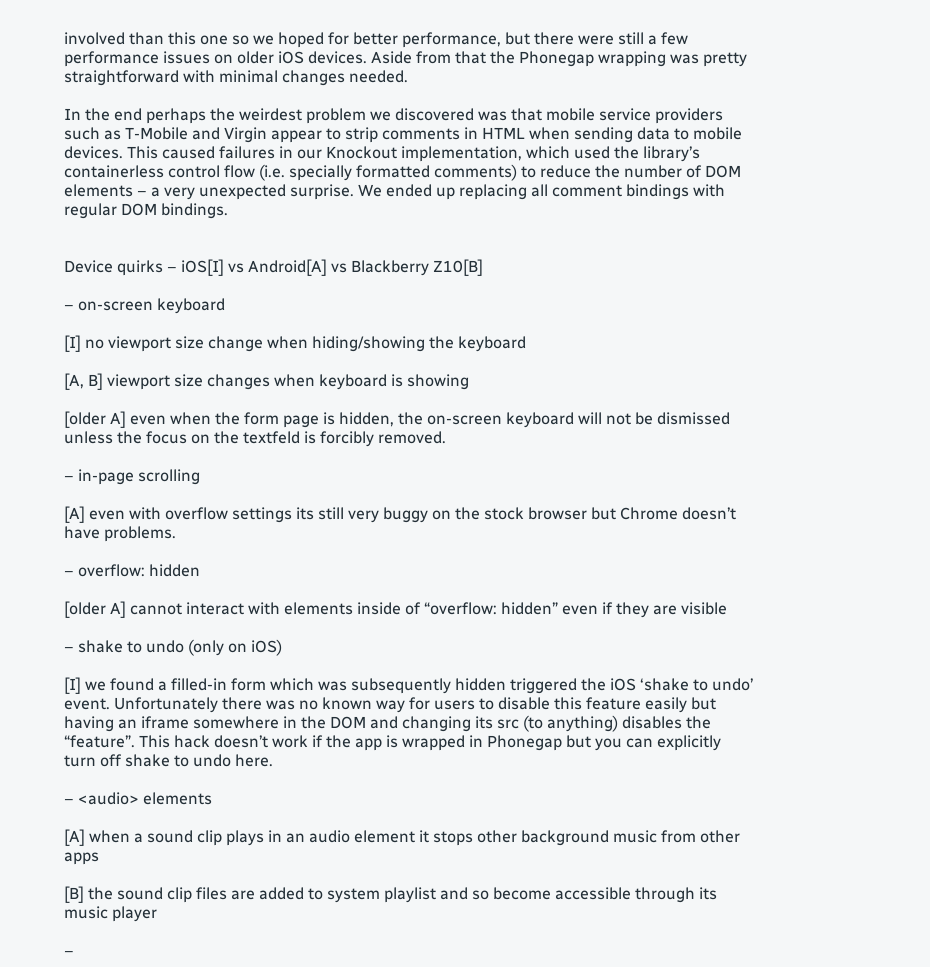involved than this one so we hoped for better performance, but there were still a few performance issues on older iOS devices. Aside from that the Phonegap wrapping was pretty straightforward with minimal changes needed.

In the end perhaps the weirdest problem we discovered was that mobile service providers such as T-Mobile and Virgin appear to strip comments in HTML when sending data to mobile devices. This caused failures in our Knockout implementation, which used the library’s containerless control flow (i.e. specially formatted comments) to reduce the number of DOM elements – a very unexpected surprise. We ended up replacing all comment bindings with regular DOM bindings.


Device quirks – iOS[I] vs Android[A] vs Blackberry Z10[B]

– on-screen keyboard

[I] no viewport size change when hiding/showing the keyboard

[A, B] viewport size changes when keyboard is showing

[older A] even when the form page is hidden, the on-screen keyboard will not be dismissed unless the focus on the textfeld is forcibly removed.

– in-page scrolling

[A] even with overflow settings its still very buggy on the stock browser but Chrome doesn’t have problems.

– overflow: hidden

[older A] cannot interact with elements inside of “overflow: hidden” even if they are visible

– shake to undo (only on iOS)

[I] we found a filled-in form which was subsequently hidden triggered the iOS ‘shake to undo’ event. Unfortunately there was no known way for users to disable this feature easily but having an iframe somewhere in the DOM and changing its src (to anything) disables the “feature”. This hack doesn’t work if the app is wrapped in Phonegap but you can explicitly turn off shake to undo here.

– <audio> elements

[A] when a sound clip plays in an audio element it stops other background music from other apps

[B] the sound clip files are added to system playlist and so become accessible through its music player

–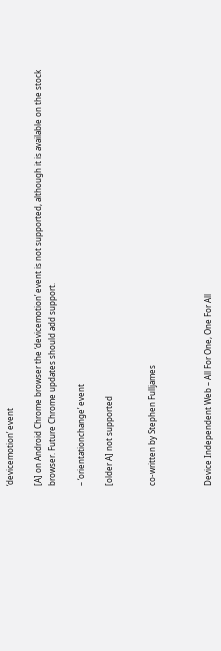‘devicemotion’ event

[A] on Android Chrome browser the ‘devicemotion’ event is not supported, although it is available on the stock browser. Future Chrome updates should add support.

– ‘orientationchange’ event

[older A] not supported


co-written by Stephen Fulljames



Device Independent Web – All For One, One For All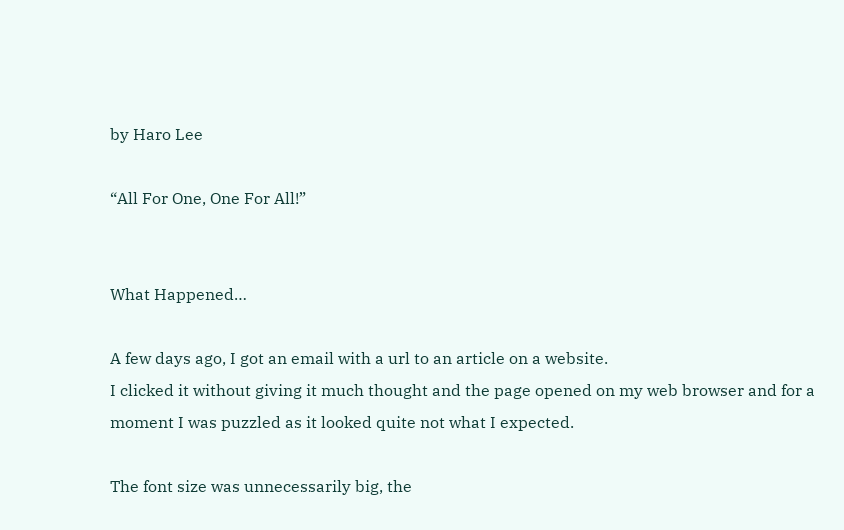by Haro Lee

“All For One, One For All!”


What Happened…

A few days ago, I got an email with a url to an article on a website.
I clicked it without giving it much thought and the page opened on my web browser and for a moment I was puzzled as it looked quite not what I expected.

The font size was unnecessarily big, the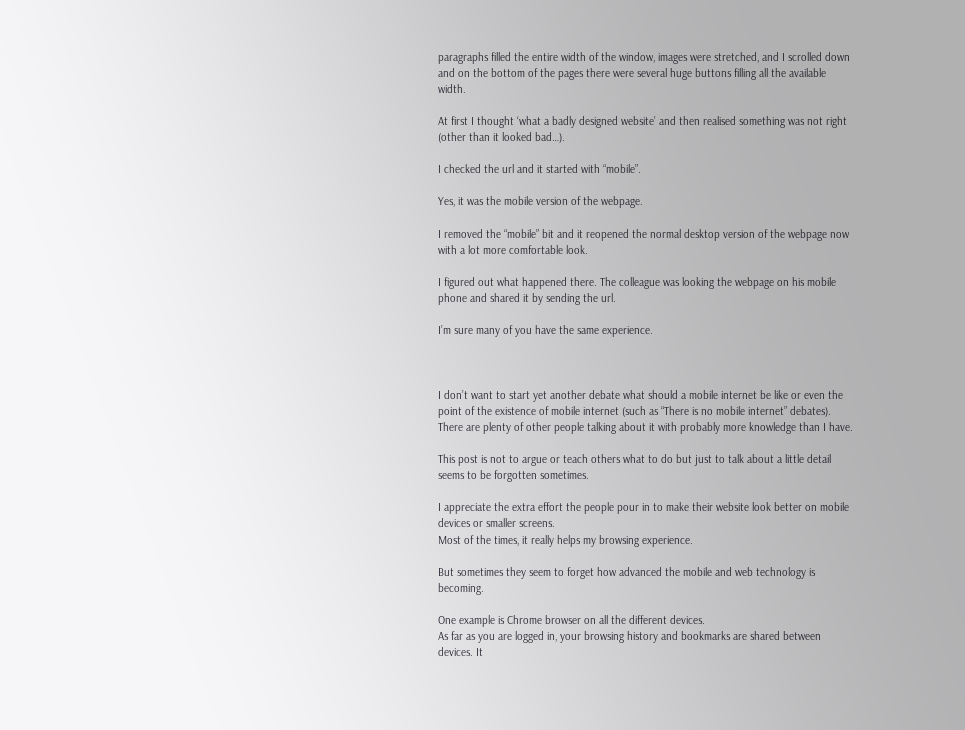paragraphs filled the entire width of the window, images were stretched, and I scrolled down and on the bottom of the pages there were several huge buttons filling all the available width.

At first I thought ‘what a badly designed website’ and then realised something was not right (other than it looked bad…).

I checked the url and it started with “mobile”.

Yes, it was the mobile version of the webpage.

I removed the “mobile” bit and it reopened the normal desktop version of the webpage now with a lot more comfortable look.

I figured out what happened there. The colleague was looking the webpage on his mobile phone and shared it by sending the url.

I’m sure many of you have the same experience.



I don’t want to start yet another debate what should a mobile internet be like or even the point of the existence of mobile internet (such as “There is no mobile internet” debates). There are plenty of other people talking about it with probably more knowledge than I have.

This post is not to argue or teach others what to do but just to talk about a little detail seems to be forgotten sometimes.

I appreciate the extra effort the people pour in to make their website look better on mobile devices or smaller screens.
Most of the times, it really helps my browsing experience.

But sometimes they seem to forget how advanced the mobile and web technology is becoming.

One example is Chrome browser on all the different devices.
As far as you are logged in, your browsing history and bookmarks are shared between devices. It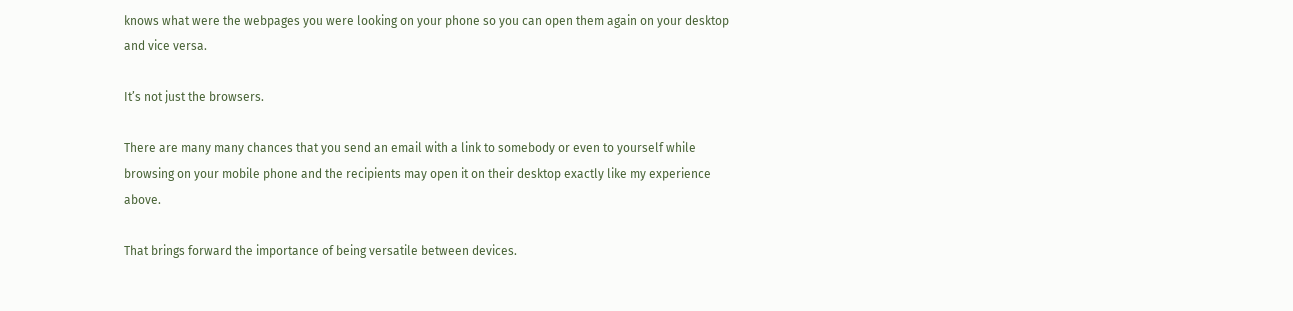knows what were the webpages you were looking on your phone so you can open them again on your desktop and vice versa.

It’s not just the browsers.

There are many many chances that you send an email with a link to somebody or even to yourself while browsing on your mobile phone and the recipients may open it on their desktop exactly like my experience above.

That brings forward the importance of being versatile between devices.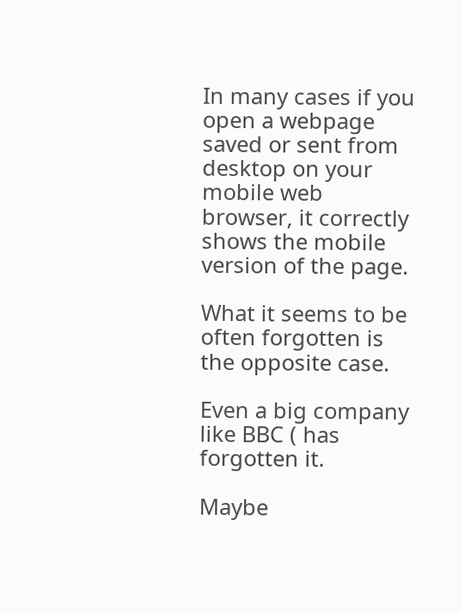In many cases if you open a webpage saved or sent from desktop on your mobile web browser, it correctly shows the mobile version of the page.

What it seems to be often forgotten is the opposite case.

Even a big company like BBC ( has forgotten it.

Maybe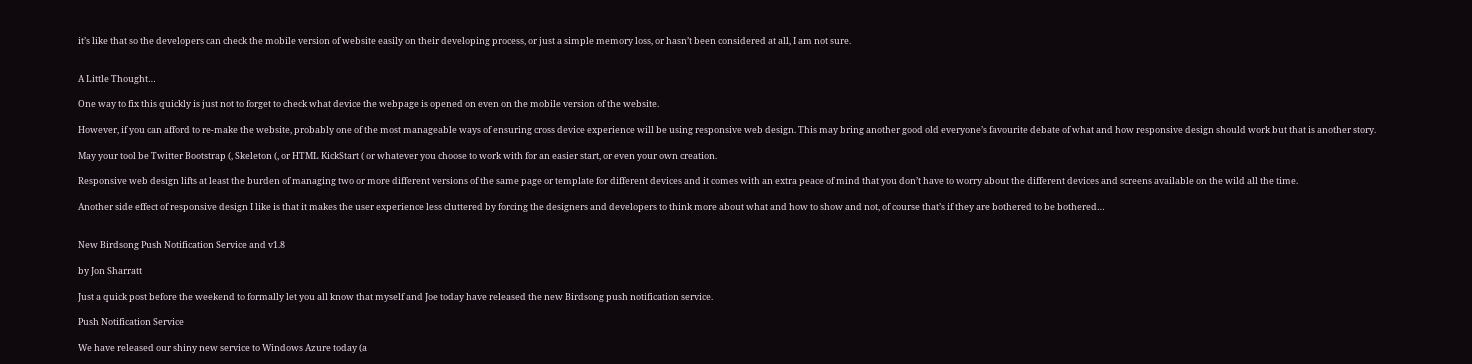it’s like that so the developers can check the mobile version of website easily on their developing process, or just a simple memory loss, or hasn’t been considered at all, I am not sure.


A Little Thought…

One way to fix this quickly is just not to forget to check what device the webpage is opened on even on the mobile version of the website.

However, if you can afford to re-make the website, probably one of the most manageable ways of ensuring cross device experience will be using responsive web design. This may bring another good old everyone’s favourite debate of what and how responsive design should work but that is another story.

May your tool be Twitter Bootstrap (, Skeleton (, or HTML KickStart ( or whatever you choose to work with for an easier start, or even your own creation.

Responsive web design lifts at least the burden of managing two or more different versions of the same page or template for different devices and it comes with an extra peace of mind that you don’t have to worry about the different devices and screens available on the wild all the time.

Another side effect of responsive design I like is that it makes the user experience less cluttered by forcing the designers and developers to think more about what and how to show and not, of course that’s if they are bothered to be bothered…


New Birdsong Push Notification Service and v1.8

by Jon Sharratt

Just a quick post before the weekend to formally let you all know that myself and Joe today have released the new Birdsong push notification service.

Push Notification Service

We have released our shiny new service to Windows Azure today (a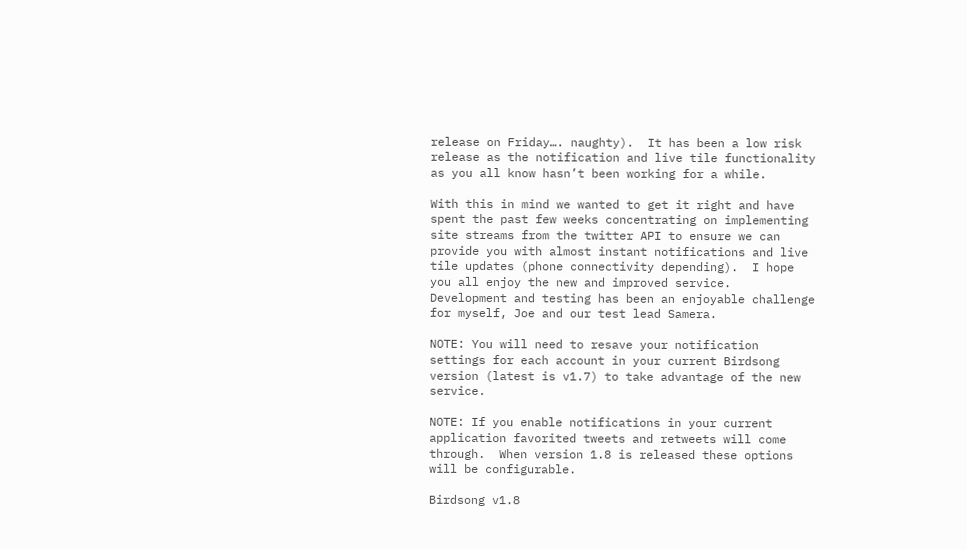release on Friday…. naughty).  It has been a low risk release as the notification and live tile functionality as you all know hasn’t been working for a while.

With this in mind we wanted to get it right and have spent the past few weeks concentrating on implementing site streams from the twitter API to ensure we can provide you with almost instant notifications and live tile updates (phone connectivity depending).  I hope you all enjoy the new and improved service.  Development and testing has been an enjoyable challenge for myself, Joe and our test lead Samera.

NOTE: You will need to resave your notification settings for each account in your current Birdsong version (latest is v1.7) to take advantage of the new service.

NOTE: If you enable notifications in your current application favorited tweets and retweets will come through.  When version 1.8 is released these options will be configurable.

Birdsong v1.8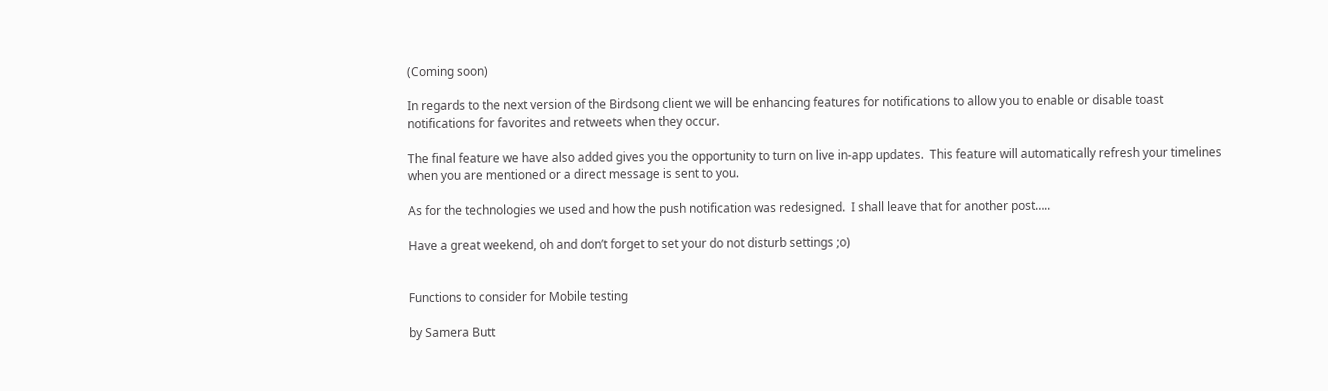(Coming soon)

In regards to the next version of the Birdsong client we will be enhancing features for notifications to allow you to enable or disable toast notifications for favorites and retweets when they occur.

The final feature we have also added gives you the opportunity to turn on live in-app updates.  This feature will automatically refresh your timelines when you are mentioned or a direct message is sent to you.

As for the technologies we used and how the push notification was redesigned.  I shall leave that for another post…..

Have a great weekend, oh and don’t forget to set your do not disturb settings ;o)


Functions to consider for Mobile testing

by Samera Butt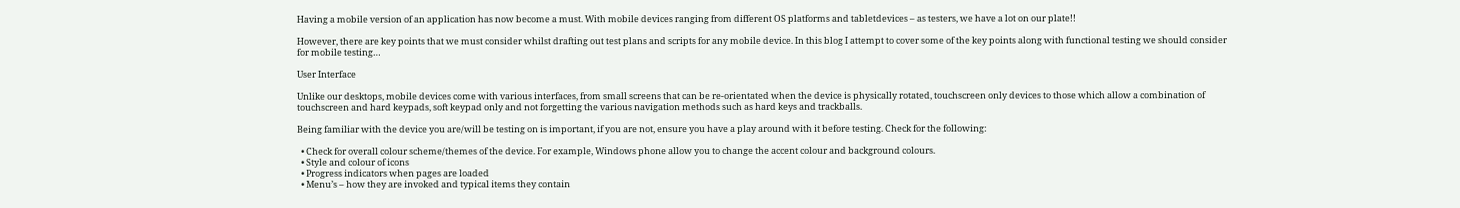Having a mobile version of an application has now become a must. With mobile devices ranging from different OS platforms and tabletdevices – as testers, we have a lot on our plate!!

However, there are key points that we must consider whilst drafting out test plans and scripts for any mobile device. In this blog I attempt to cover some of the key points along with functional testing we should consider for mobile testing…

User Interface

Unlike our desktops, mobile devices come with various interfaces, from small screens that can be re-orientated when the device is physically rotated, touchscreen only devices to those which allow a combination of touchscreen and hard keypads, soft keypad only and not forgetting the various navigation methods such as hard keys and trackballs.

Being familiar with the device you are/will be testing on is important, if you are not, ensure you have a play around with it before testing. Check for the following:

  • Check for overall colour scheme/themes of the device. For example, Windows phone allow you to change the accent colour and background colours.
  • Style and colour of icons
  • Progress indicators when pages are loaded
  • Menu’s – how they are invoked and typical items they contain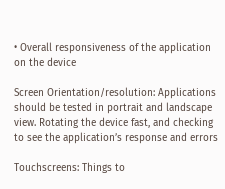• Overall responsiveness of the application on the device

Screen Orientation/resolution: Applications should be tested in portrait and landscape view. Rotating the device fast, and checking to see the application’s response and errors

Touchscreens: Things to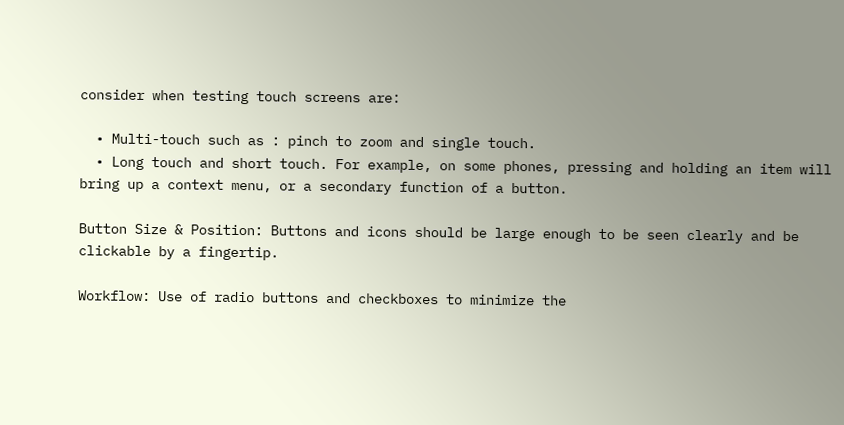consider when testing touch screens are:

  • Multi-touch such as : pinch to zoom and single touch.
  • Long touch and short touch. For example, on some phones, pressing and holding an item will bring up a context menu, or a secondary function of a button.

Button Size & Position: Buttons and icons should be large enough to be seen clearly and be clickable by a fingertip.

Workflow: Use of radio buttons and checkboxes to minimize the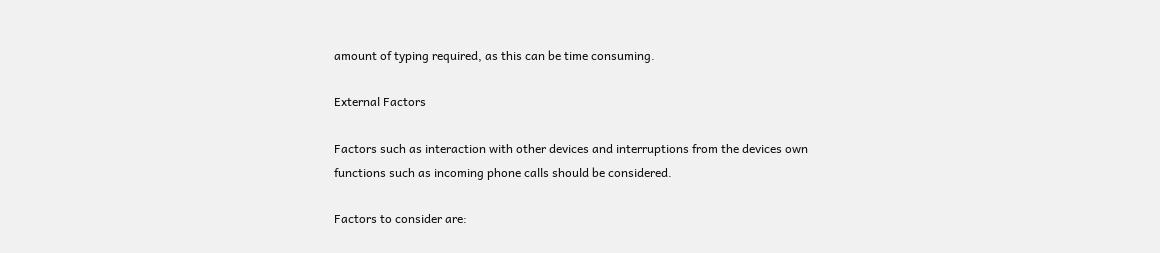amount of typing required, as this can be time consuming.

External Factors

Factors such as interaction with other devices and interruptions from the devices own functions such as incoming phone calls should be considered.

Factors to consider are: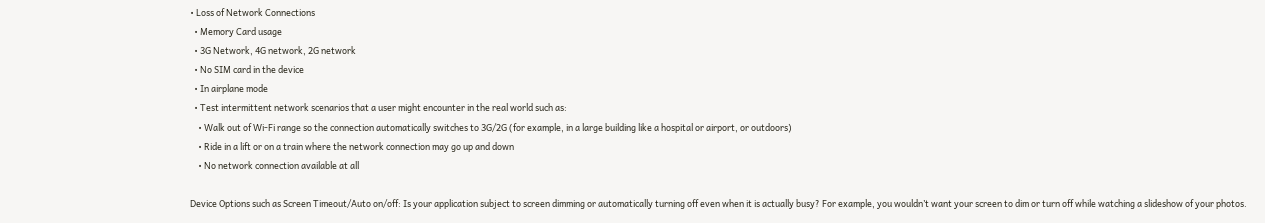• Loss of Network Connections
  • Memory Card usage
  • 3G Network, 4G network, 2G network
  • No SIM card in the device
  • In airplane mode
  • Test intermittent network scenarios that a user might encounter in the real world such as:
    • Walk out of Wi-Fi range so the connection automatically switches to 3G/2G (for example, in a large building like a hospital or airport, or outdoors)
    • Ride in a lift or on a train where the network connection may go up and down
    • No network connection available at all

Device Options such as Screen Timeout/Auto on/off: Is your application subject to screen dimming or automatically turning off even when it is actually busy? For example, you wouldn’t want your screen to dim or turn off while watching a slideshow of your photos.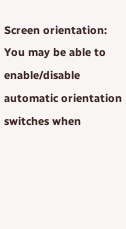Screen orientation: You may be able to enable/disable automatic orientation switches when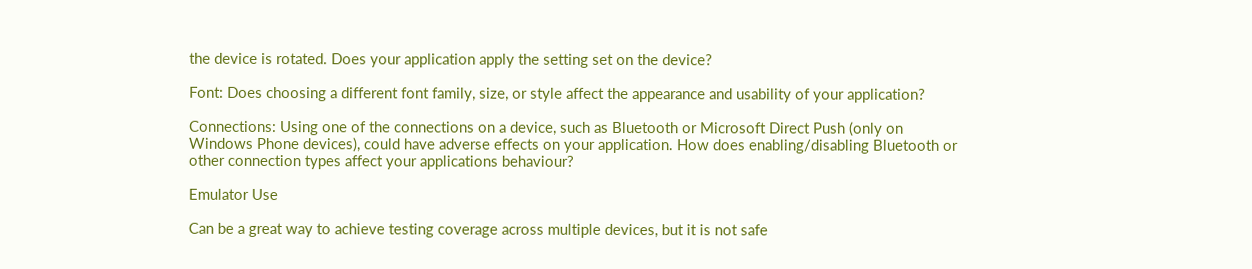the device is rotated. Does your application apply the setting set on the device?

Font: Does choosing a different font family, size, or style affect the appearance and usability of your application?

Connections: Using one of the connections on a device, such as Bluetooth or Microsoft Direct Push (only on Windows Phone devices), could have adverse effects on your application. How does enabling/disabling Bluetooth or other connection types affect your applications behaviour?

Emulator Use

Can be a great way to achieve testing coverage across multiple devices, but it is not safe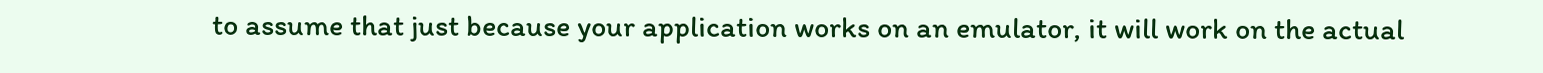to assume that just because your application works on an emulator, it will work on the actual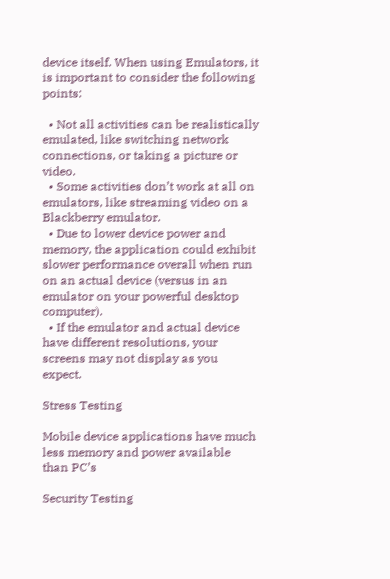device itself. When using Emulators, it is important to consider the following points:

  • Not all activities can be realistically emulated, like switching network connections, or taking a picture or video.
  • Some activities don’t work at all on emulators, like streaming video on a Blackberry emulator.
  • Due to lower device power and memory, the application could exhibit slower performance overall when run on an actual device (versus in an emulator on your powerful desktop computer).
  • If the emulator and actual device have different resolutions, your screens may not display as you expect.

Stress Testing

Mobile device applications have much less memory and power available than PC’s

Security Testing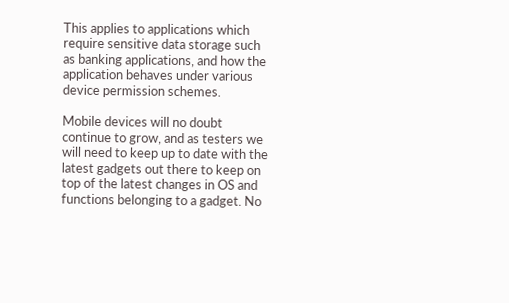This applies to applications which require sensitive data storage such as banking applications, and how the application behaves under various device permission schemes.

Mobile devices will no doubt continue to grow, and as testers we will need to keep up to date with the latest gadgets out there to keep on top of the latest changes in OS and functions belonging to a gadget. No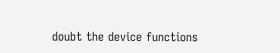doubt the device functions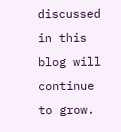discussed in this blog will continue to grow.